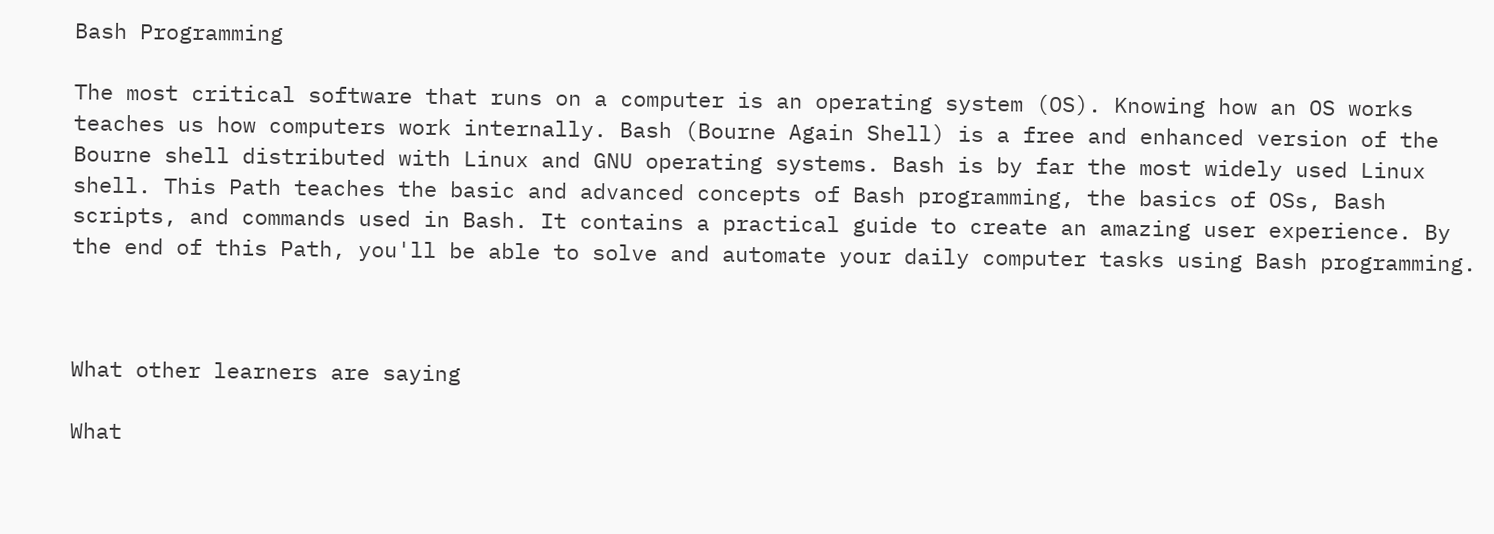Bash Programming

The most critical software that runs on a computer is an operating system (OS). Knowing how an OS works teaches us how computers work internally. Bash (Bourne Again Shell) is a free and enhanced version of the Bourne shell distributed with Linux and GNU operating systems. Bash is by far the most widely used Linux shell. This Path teaches the basic and advanced concepts of Bash programming, the basics of OSs, Bash scripts, and commands used in Bash. It contains a practical guide to create an amazing user experience. By the end of this Path, you'll be able to solve and automate your daily computer tasks using Bash programming.



What other learners are saying

What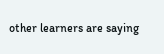other learners are saying